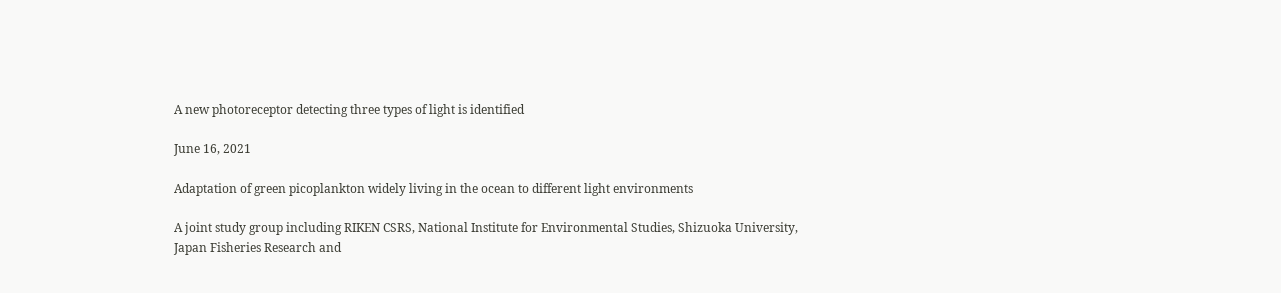A new photoreceptor detecting three types of light is identified

June 16, 2021

Adaptation of green picoplankton widely living in the ocean to different light environments

A joint study group including RIKEN CSRS, National Institute for Environmental Studies, Shizuoka University, Japan Fisheries Research and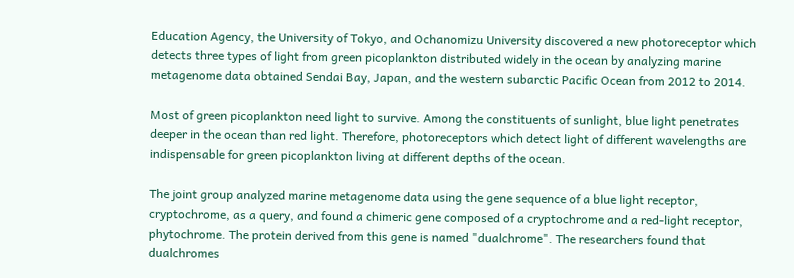Education Agency, the University of Tokyo, and Ochanomizu University discovered a new photoreceptor which detects three types of light from green picoplankton distributed widely in the ocean by analyzing marine metagenome data obtained Sendai Bay, Japan, and the western subarctic Pacific Ocean from 2012 to 2014.

Most of green picoplankton need light to survive. Among the constituents of sunlight, blue light penetrates deeper in the ocean than red light. Therefore, photoreceptors which detect light of different wavelengths are indispensable for green picoplankton living at different depths of the ocean.

The joint group analyzed marine metagenome data using the gene sequence of a blue light receptor, cryptochrome, as a query, and found a chimeric gene composed of a cryptochrome and a red-light receptor, phytochrome. The protein derived from this gene is named "dualchrome". The researchers found that dualchromes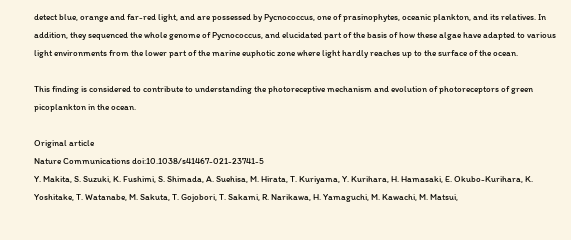detect blue, orange and far-red light, and are possessed by Pycnococcus, one of prasinophytes, oceanic plankton, and its relatives. In addition, they sequenced the whole genome of Pycnococcus, and elucidated part of the basis of how these algae have adapted to various light environments from the lower part of the marine euphotic zone where light hardly reaches up to the surface of the ocean.

This finding is considered to contribute to understanding the photoreceptive mechanism and evolution of photoreceptors of green picoplankton in the ocean.

Original article
Nature Communications doi:10.1038/s41467-021-23741-5
Y. Makita, S. Suzuki, K. Fushimi, S. Shimada, A. Suehisa, M. Hirata, T. Kuriyama, Y. Kurihara, H. Hamasaki, E. Okubo-Kurihara, K. Yoshitake, T. Watanabe, M. Sakuta, T. Gojobori, T. Sakami, R. Narikawa, H. Yamaguchi, M. Kawachi, M. Matsui,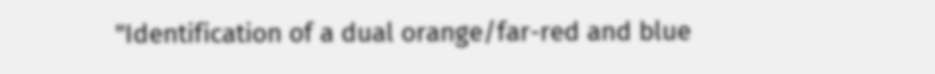"Identification of a dual orange/far-red and blue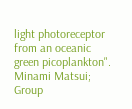light photoreceptor from an oceanic green picoplankton".
Minami Matsui; Group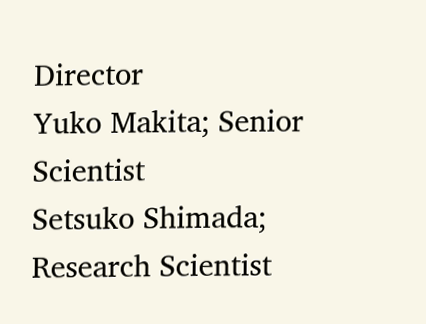Director
Yuko Makita; Senior Scientist
Setsuko Shimada; Research Scientist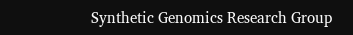Synthetic Genomics Research Group